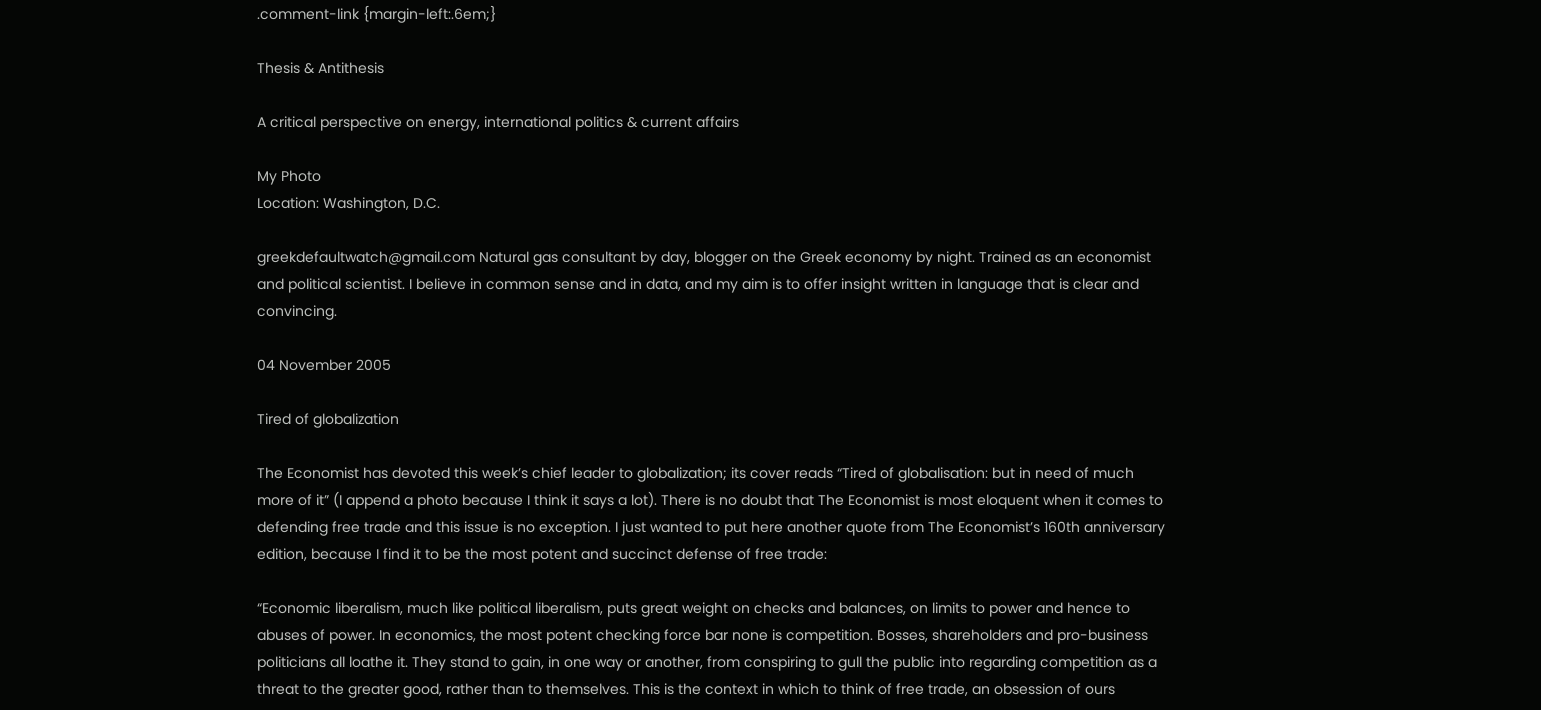.comment-link {margin-left:.6em;}

Thesis & Antithesis

A critical perspective on energy, international politics & current affairs

My Photo
Location: Washington, D.C.

greekdefaultwatch@gmail.com Natural gas consultant by day, blogger on the Greek economy by night. Trained as an economist and political scientist. I believe in common sense and in data, and my aim is to offer insight written in language that is clear and convincing.

04 November 2005

Tired of globalization

The Economist has devoted this week’s chief leader to globalization; its cover reads “Tired of globalisation: but in need of much more of it” (I append a photo because I think it says a lot). There is no doubt that The Economist is most eloquent when it comes to defending free trade and this issue is no exception. I just wanted to put here another quote from The Economist’s 160th anniversary edition, because I find it to be the most potent and succinct defense of free trade:

“Economic liberalism, much like political liberalism, puts great weight on checks and balances, on limits to power and hence to abuses of power. In economics, the most potent checking force bar none is competition. Bosses, shareholders and pro-business politicians all loathe it. They stand to gain, in one way or another, from conspiring to gull the public into regarding competition as a threat to the greater good, rather than to themselves. This is the context in which to think of free trade, an obsession of ours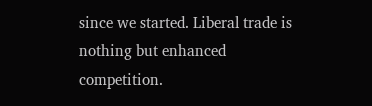since we started. Liberal trade is nothing but enhanced competition.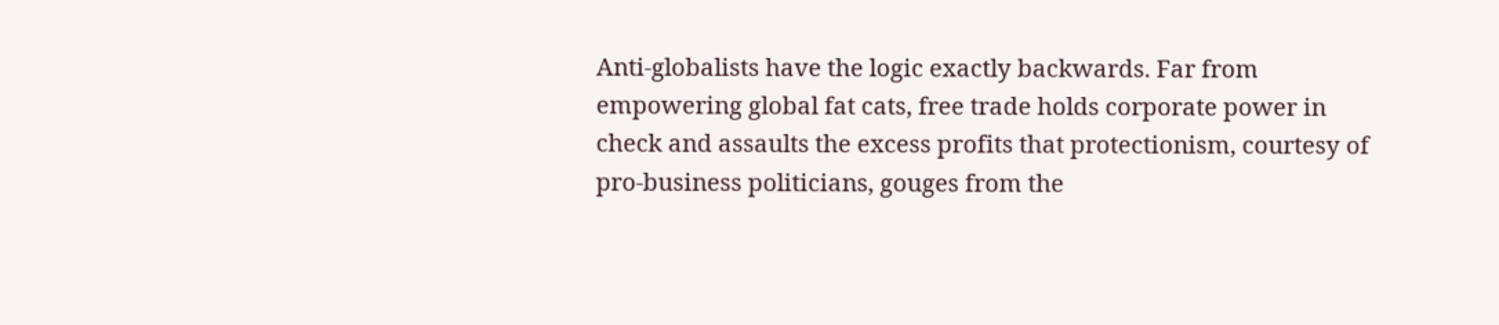Anti-globalists have the logic exactly backwards. Far from empowering global fat cats, free trade holds corporate power in check and assaults the excess profits that protectionism, courtesy of pro-business politicians, gouges from the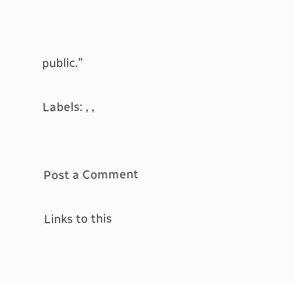public.”

Labels: , ,


Post a Comment

Links to this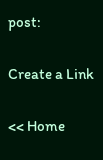post:

Create a Link

<< Home